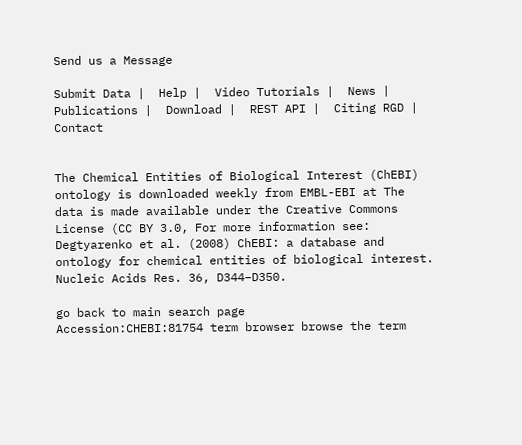Send us a Message

Submit Data |  Help |  Video Tutorials |  News |  Publications |  Download |  REST API |  Citing RGD |  Contact


The Chemical Entities of Biological Interest (ChEBI) ontology is downloaded weekly from EMBL-EBI at The data is made available under the Creative Commons License (CC BY 3.0, For more information see: Degtyarenko et al. (2008) ChEBI: a database and ontology for chemical entities of biological interest. Nucleic Acids Res. 36, D344–D350.

go back to main search page
Accession:CHEBI:81754 term browser browse the term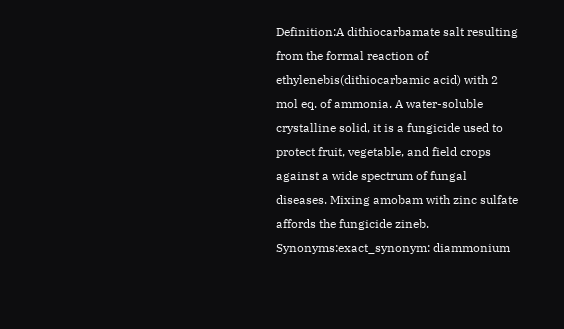Definition:A dithiocarbamate salt resulting from the formal reaction of ethylenebis(dithiocarbamic acid) with 2 mol eq. of ammonia. A water-soluble crystalline solid, it is a fungicide used to protect fruit, vegetable, and field crops against a wide spectrum of fungal diseases. Mixing amobam with zinc sulfate affords the fungicide zineb.
Synonyms:exact_synonym: diammonium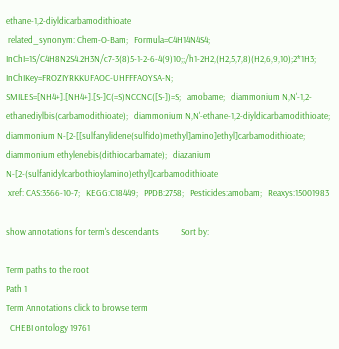ethane-1,2-diyldicarbamodithioate
 related_synonym: Chem-O-Bam;   Formula=C4H14N4S4;   InChI=1S/C4H8N2S4.2H3N/c7-3(8)5-1-2-6-4(9)10;;/h1-2H2,(H2,5,7,8)(H2,6,9,10);2*1H3;   InChIKey=FROZIYRKKUFAOC-UHFFFAOYSA-N;   SMILES=[NH4+].[NH4+].[S-]C(=S)NCCNC([S-])=S;   amobame;   diammonium N,N'-1,2-ethanediylbis(carbamodithioate);   diammonium N,N'-ethane-1,2-diyldicarbamodithioate;   diammonium N-[2-[[sulfanylidene(sulfido)methyl]amino]ethyl]carbamodithioate;   diammonium ethylenebis(dithiocarbamate);   diazanium N-[2-(sulfanidylcarbothioylamino)ethyl]carbamodithioate
 xref: CAS:3566-10-7;   KEGG:C18449;   PPDB:2758;   Pesticides:amobam;   Reaxys:15001983

show annotations for term's descendants           Sort by:

Term paths to the root
Path 1
Term Annotations click to browse term
  CHEBI ontology 19761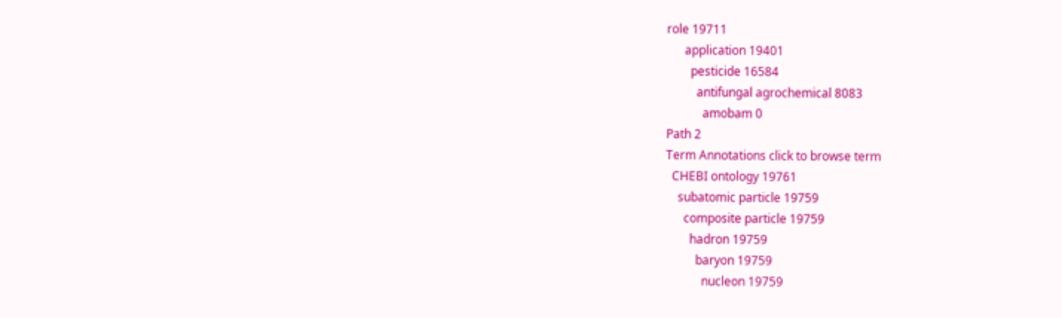role 19711
      application 19401
        pesticide 16584
          antifungal agrochemical 8083
            amobam 0
Path 2
Term Annotations click to browse term
  CHEBI ontology 19761
    subatomic particle 19759
      composite particle 19759
        hadron 19759
          baryon 19759
            nucleon 19759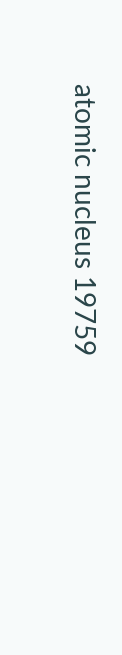atomic nucleus 19759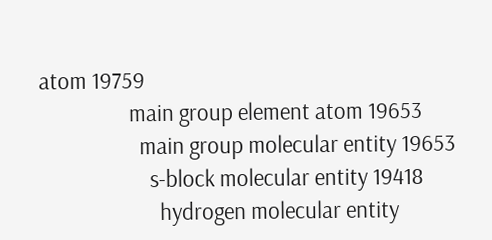atom 19759
                  main group element atom 19653
                    main group molecular entity 19653
                      s-block molecular entity 19418
                        hydrogen molecular entity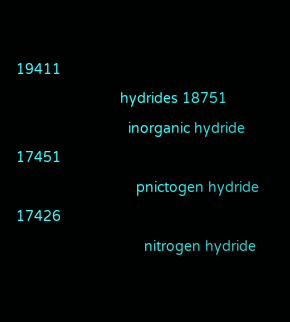19411
                          hydrides 18751
                            inorganic hydride 17451
                              pnictogen hydride 17426
                                nitrogen hydride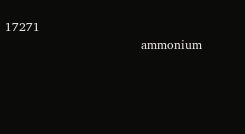17271
                                  ammonium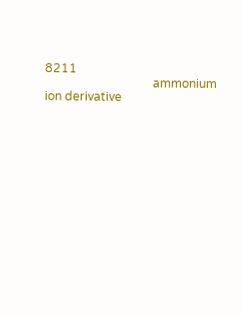8211
                                    ammonium ion derivative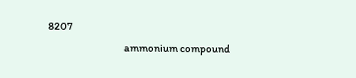8207
                                      ammonium compound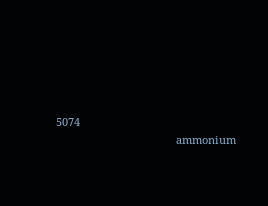5074
                                        ammonium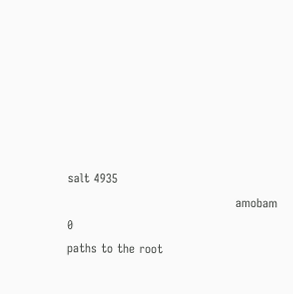salt 4935
                                          amobam 0
paths to the root